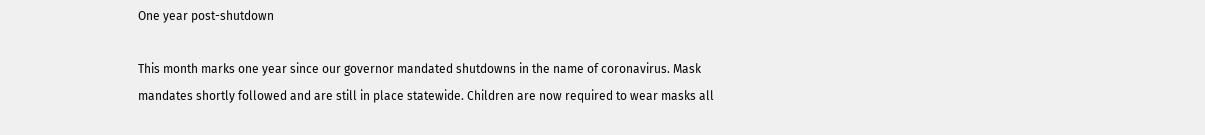One year post-shutdown

This month marks one year since our governor mandated shutdowns in the name of coronavirus. Mask mandates shortly followed and are still in place statewide. Children are now required to wear masks all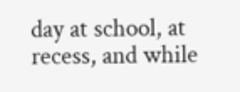day at school, at recess, and while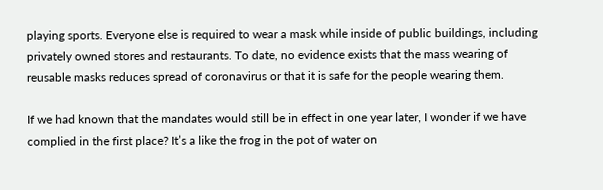playing sports. Everyone else is required to wear a mask while inside of public buildings, including privately owned stores and restaurants. To date, no evidence exists that the mass wearing of reusable masks reduces spread of coronavirus or that it is safe for the people wearing them.

If we had known that the mandates would still be in effect in one year later, I wonder if we have complied in the first place? It’s a like the frog in the pot of water on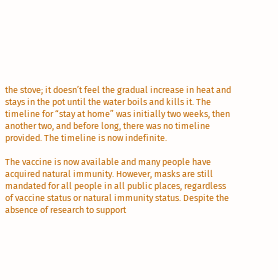the stove; it doesn’t feel the gradual increase in heat and stays in the pot until the water boils and kills it. The timeline for “stay at home” was initially two weeks, then another two, and before long, there was no timeline provided. The timeline is now indefinite.

The vaccine is now available and many people have acquired natural immunity. However, masks are still mandated for all people in all public places, regardless of vaccine status or natural immunity status. Despite the absence of research to support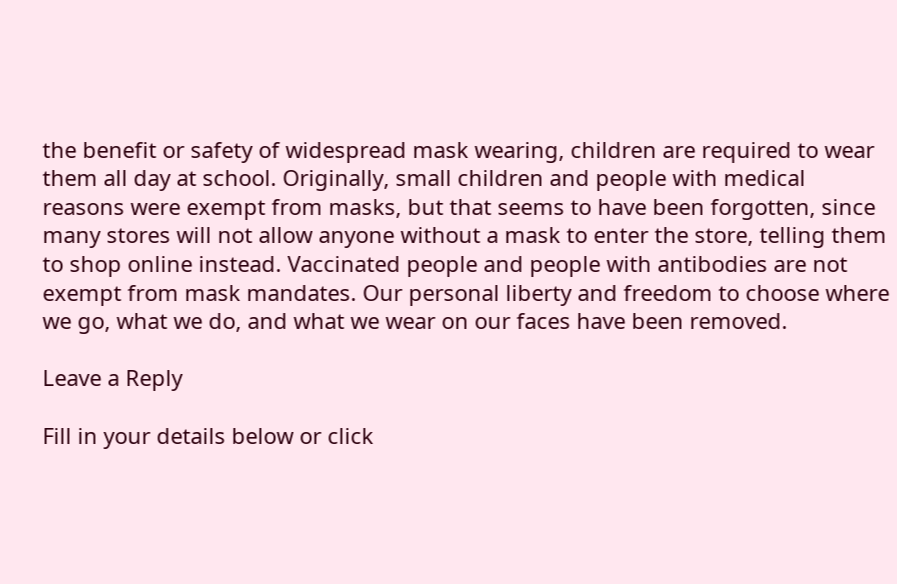the benefit or safety of widespread mask wearing, children are required to wear them all day at school. Originally, small children and people with medical reasons were exempt from masks, but that seems to have been forgotten, since many stores will not allow anyone without a mask to enter the store, telling them to shop online instead. Vaccinated people and people with antibodies are not exempt from mask mandates. Our personal liberty and freedom to choose where we go, what we do, and what we wear on our faces have been removed.

Leave a Reply

Fill in your details below or click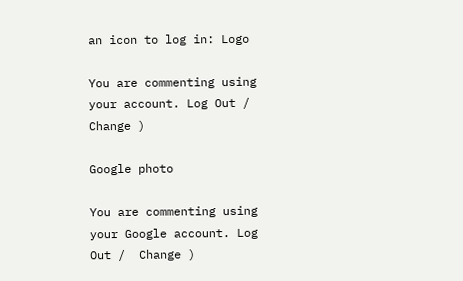an icon to log in: Logo

You are commenting using your account. Log Out /  Change )

Google photo

You are commenting using your Google account. Log Out /  Change )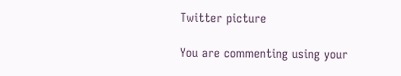Twitter picture

You are commenting using your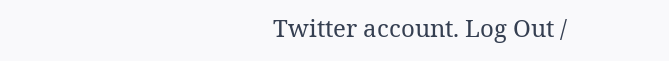Twitter account. Log Out /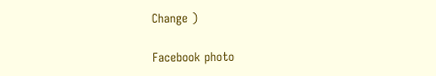Change )

Facebook photo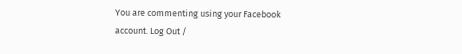You are commenting using your Facebook account. Log Out /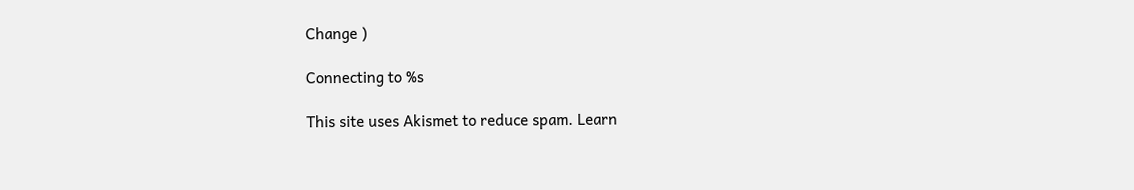Change )

Connecting to %s

This site uses Akismet to reduce spam. Learn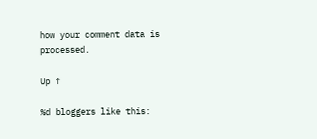how your comment data is processed.

Up ↑

%d bloggers like this: